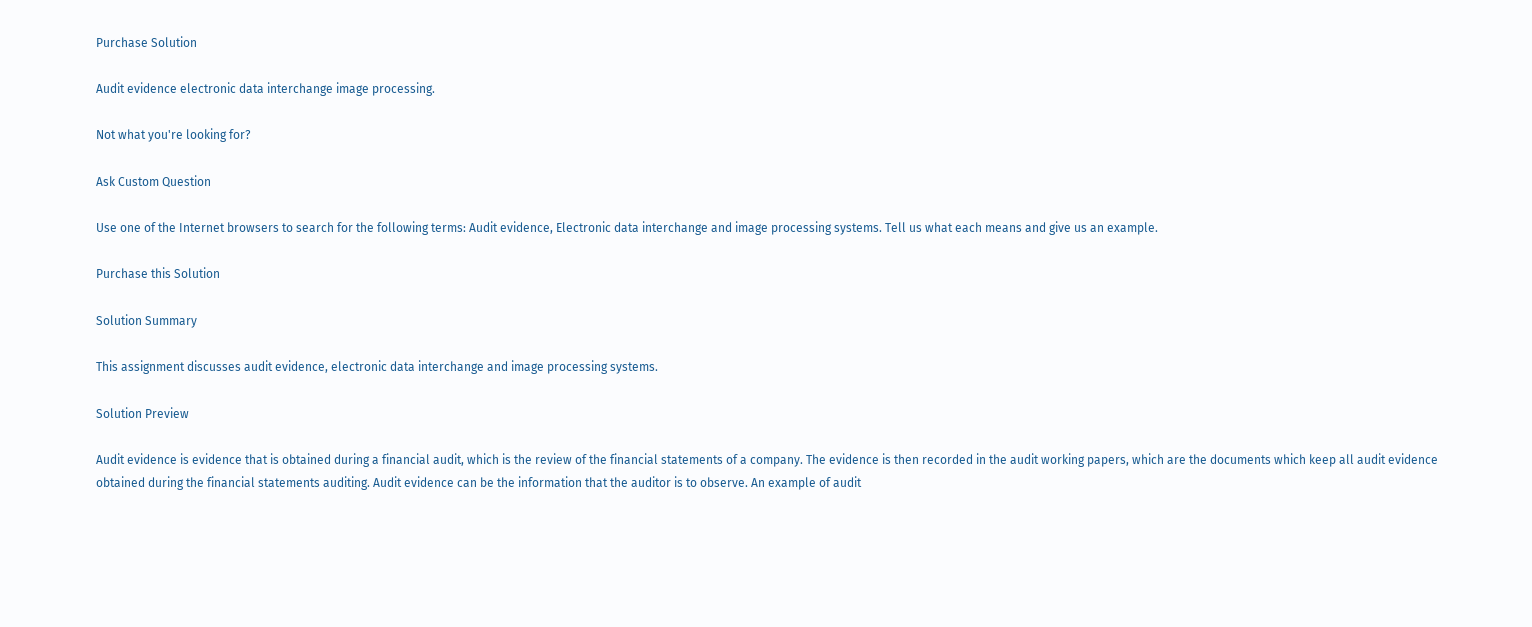Purchase Solution

Audit evidence electronic data interchange image processing.

Not what you're looking for?

Ask Custom Question

Use one of the Internet browsers to search for the following terms: Audit evidence, Electronic data interchange and image processing systems. Tell us what each means and give us an example.

Purchase this Solution

Solution Summary

This assignment discusses audit evidence, electronic data interchange and image processing systems.

Solution Preview

Audit evidence is evidence that is obtained during a financial audit, which is the review of the financial statements of a company. The evidence is then recorded in the audit working papers, which are the documents which keep all audit evidence obtained during the financial statements auditing. Audit evidence can be the information that the auditor is to observe. An example of audit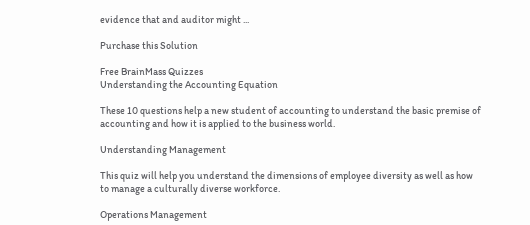evidence that and auditor might ...

Purchase this Solution

Free BrainMass Quizzes
Understanding the Accounting Equation

These 10 questions help a new student of accounting to understand the basic premise of accounting and how it is applied to the business world.

Understanding Management

This quiz will help you understand the dimensions of employee diversity as well as how to manage a culturally diverse workforce.

Operations Management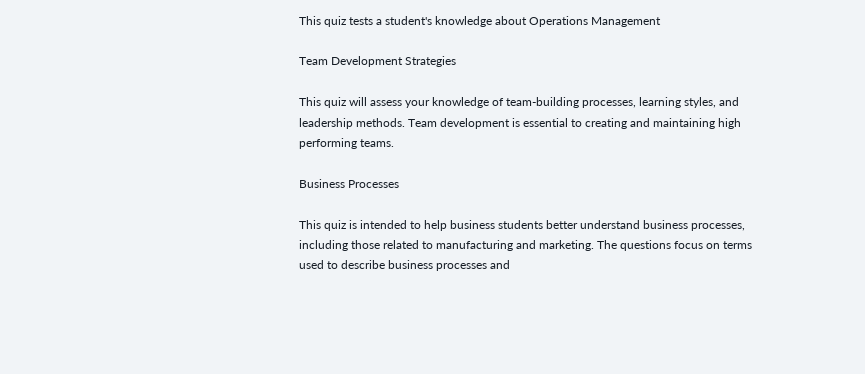This quiz tests a student's knowledge about Operations Management

Team Development Strategies

This quiz will assess your knowledge of team-building processes, learning styles, and leadership methods. Team development is essential to creating and maintaining high performing teams.

Business Processes

This quiz is intended to help business students better understand business processes, including those related to manufacturing and marketing. The questions focus on terms used to describe business processes and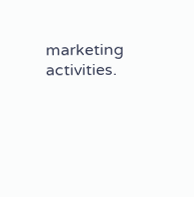marketing activities.